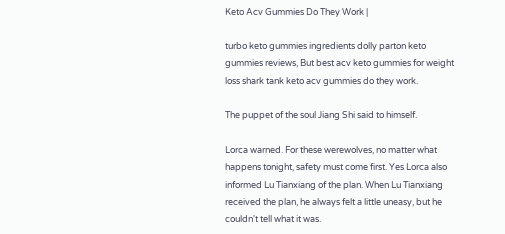Keto Acv Gummies Do They Work |

turbo keto gummies ingredients dolly parton keto gummies reviews, But best acv keto gummies for weight loss shark tank keto acv gummies do they work.

The puppet of the soul Jiang Shi said to himself.

Lorca warned. For these werewolves, no matter what happens tonight, safety must come first. Yes Lorca also informed Lu Tianxiang of the plan. When Lu Tianxiang received the plan, he always felt a little uneasy, but he couldn't tell what it was.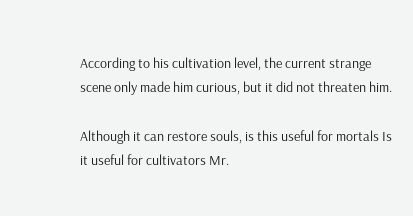According to his cultivation level, the current strange scene only made him curious, but it did not threaten him.

Although it can restore souls, is this useful for mortals Is it useful for cultivators Mr.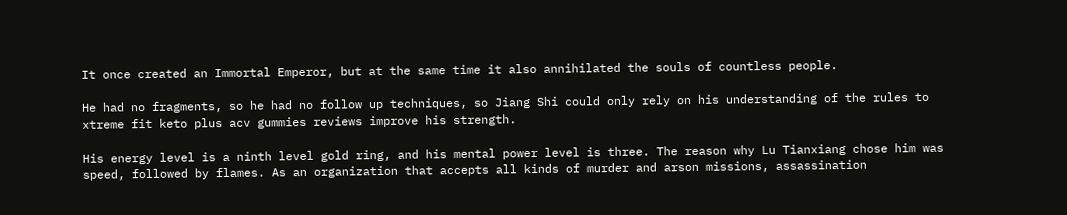It once created an Immortal Emperor, but at the same time it also annihilated the souls of countless people.

He had no fragments, so he had no follow up techniques, so Jiang Shi could only rely on his understanding of the rules to xtreme fit keto plus acv gummies reviews improve his strength.

His energy level is a ninth level gold ring, and his mental power level is three. The reason why Lu Tianxiang chose him was speed, followed by flames. As an organization that accepts all kinds of murder and arson missions, assassination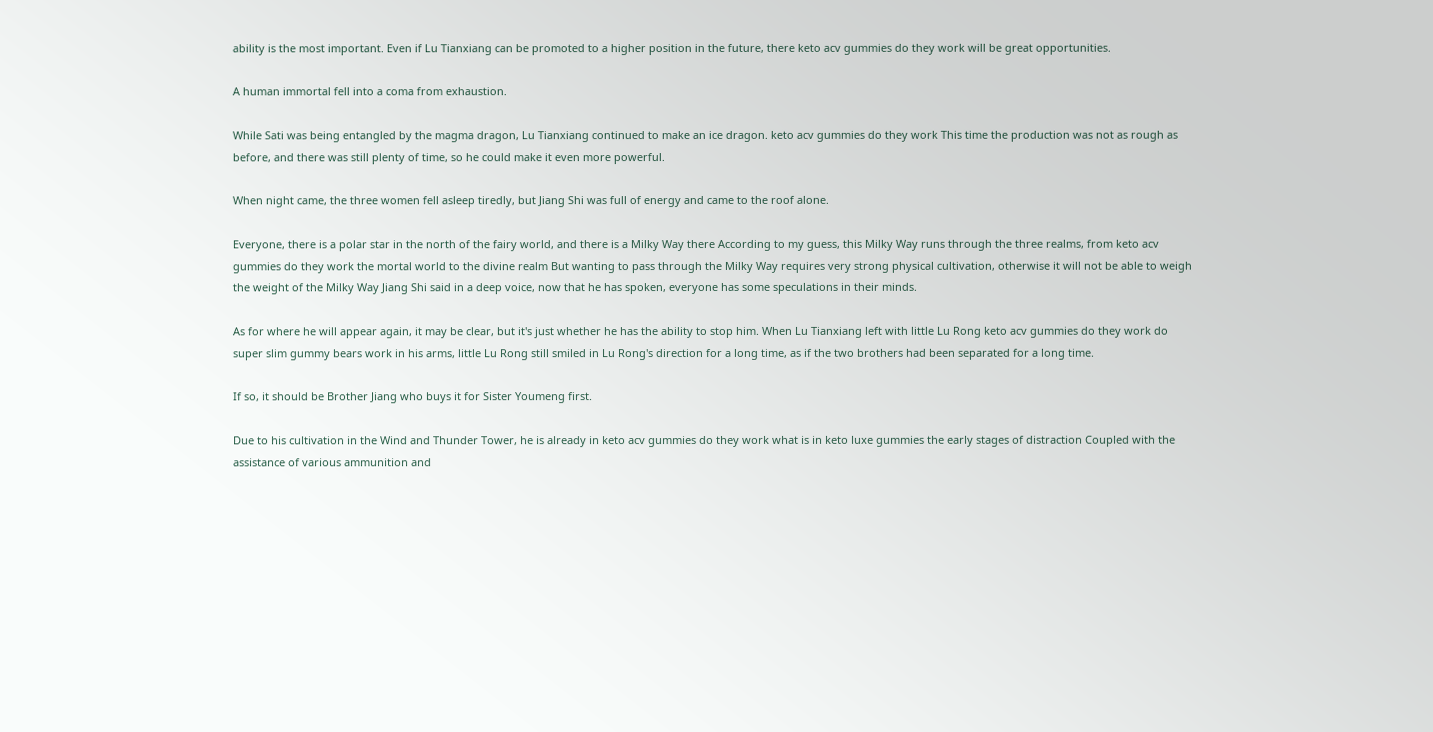ability is the most important. Even if Lu Tianxiang can be promoted to a higher position in the future, there keto acv gummies do they work will be great opportunities.

A human immortal fell into a coma from exhaustion.

While Sati was being entangled by the magma dragon, Lu Tianxiang continued to make an ice dragon. keto acv gummies do they work This time the production was not as rough as before, and there was still plenty of time, so he could make it even more powerful.

When night came, the three women fell asleep tiredly, but Jiang Shi was full of energy and came to the roof alone.

Everyone, there is a polar star in the north of the fairy world, and there is a Milky Way there According to my guess, this Milky Way runs through the three realms, from keto acv gummies do they work the mortal world to the divine realm But wanting to pass through the Milky Way requires very strong physical cultivation, otherwise it will not be able to weigh the weight of the Milky Way Jiang Shi said in a deep voice, now that he has spoken, everyone has some speculations in their minds.

As for where he will appear again, it may be clear, but it's just whether he has the ability to stop him. When Lu Tianxiang left with little Lu Rong keto acv gummies do they work do super slim gummy bears work in his arms, little Lu Rong still smiled in Lu Rong's direction for a long time, as if the two brothers had been separated for a long time.

If so, it should be Brother Jiang who buys it for Sister Youmeng first.

Due to his cultivation in the Wind and Thunder Tower, he is already in keto acv gummies do they work what is in keto luxe gummies the early stages of distraction Coupled with the assistance of various ammunition and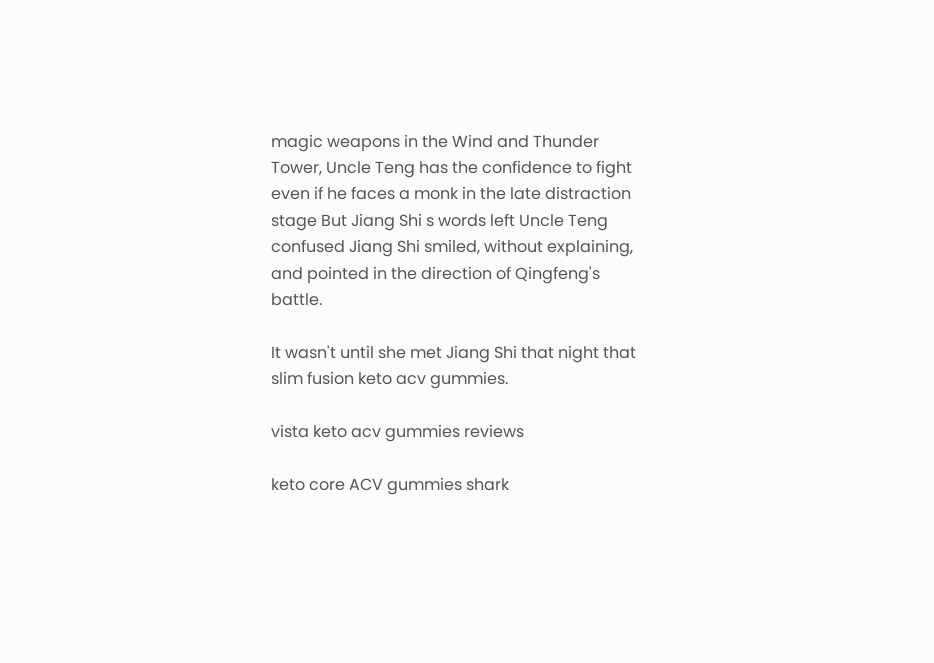magic weapons in the Wind and Thunder Tower, Uncle Teng has the confidence to fight even if he faces a monk in the late distraction stage But Jiang Shi s words left Uncle Teng confused Jiang Shi smiled, without explaining, and pointed in the direction of Qingfeng's battle.

It wasn't until she met Jiang Shi that night that slim fusion keto acv gummies.

vista keto acv gummies reviews

keto core ACV gummies shark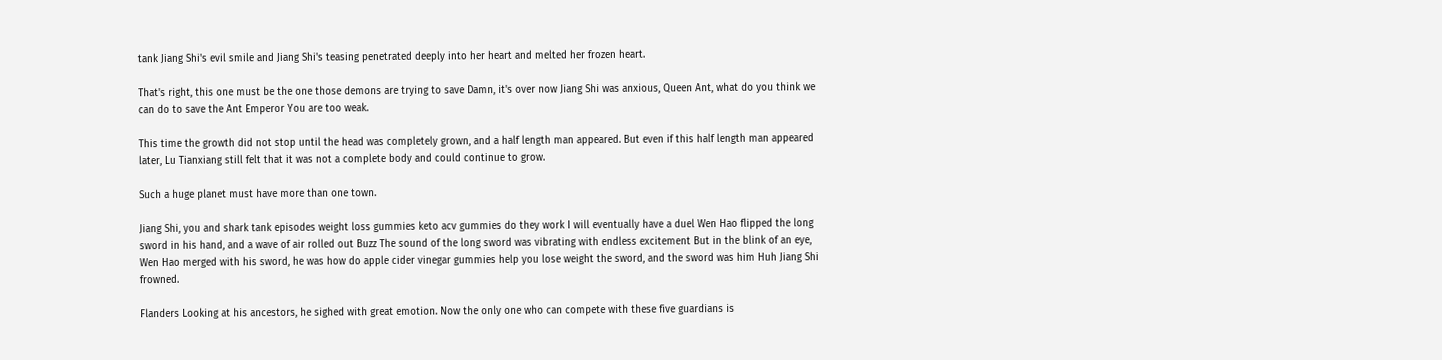tank Jiang Shi's evil smile and Jiang Shi's teasing penetrated deeply into her heart and melted her frozen heart.

That's right, this one must be the one those demons are trying to save Damn, it's over now Jiang Shi was anxious, Queen Ant, what do you think we can do to save the Ant Emperor You are too weak.

This time the growth did not stop until the head was completely grown, and a half length man appeared. But even if this half length man appeared later, Lu Tianxiang still felt that it was not a complete body and could continue to grow.

Such a huge planet must have more than one town.

Jiang Shi, you and shark tank episodes weight loss gummies keto acv gummies do they work I will eventually have a duel Wen Hao flipped the long sword in his hand, and a wave of air rolled out Buzz The sound of the long sword was vibrating with endless excitement But in the blink of an eye, Wen Hao merged with his sword, he was how do apple cider vinegar gummies help you lose weight the sword, and the sword was him Huh Jiang Shi frowned.

Flanders Looking at his ancestors, he sighed with great emotion. Now the only one who can compete with these five guardians is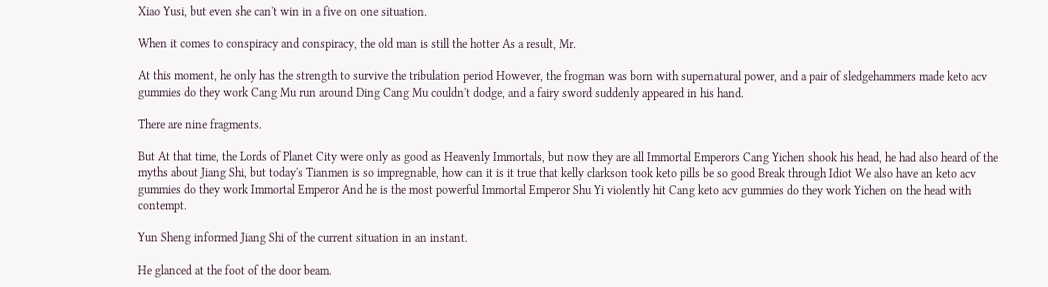Xiao Yusi, but even she can't win in a five on one situation.

When it comes to conspiracy and conspiracy, the old man is still the hotter As a result, Mr.

At this moment, he only has the strength to survive the tribulation period However, the frogman was born with supernatural power, and a pair of sledgehammers made keto acv gummies do they work Cang Mu run around Ding Cang Mu couldn't dodge, and a fairy sword suddenly appeared in his hand.

There are nine fragments.

But At that time, the Lords of Planet City were only as good as Heavenly Immortals, but now they are all Immortal Emperors Cang Yichen shook his head, he had also heard of the myths about Jiang Shi, but today's Tianmen is so impregnable, how can it is it true that kelly clarkson took keto pills be so good Break through Idiot We also have an keto acv gummies do they work Immortal Emperor And he is the most powerful Immortal Emperor Shu Yi violently hit Cang keto acv gummies do they work Yichen on the head with contempt.

Yun Sheng informed Jiang Shi of the current situation in an instant.

He glanced at the foot of the door beam.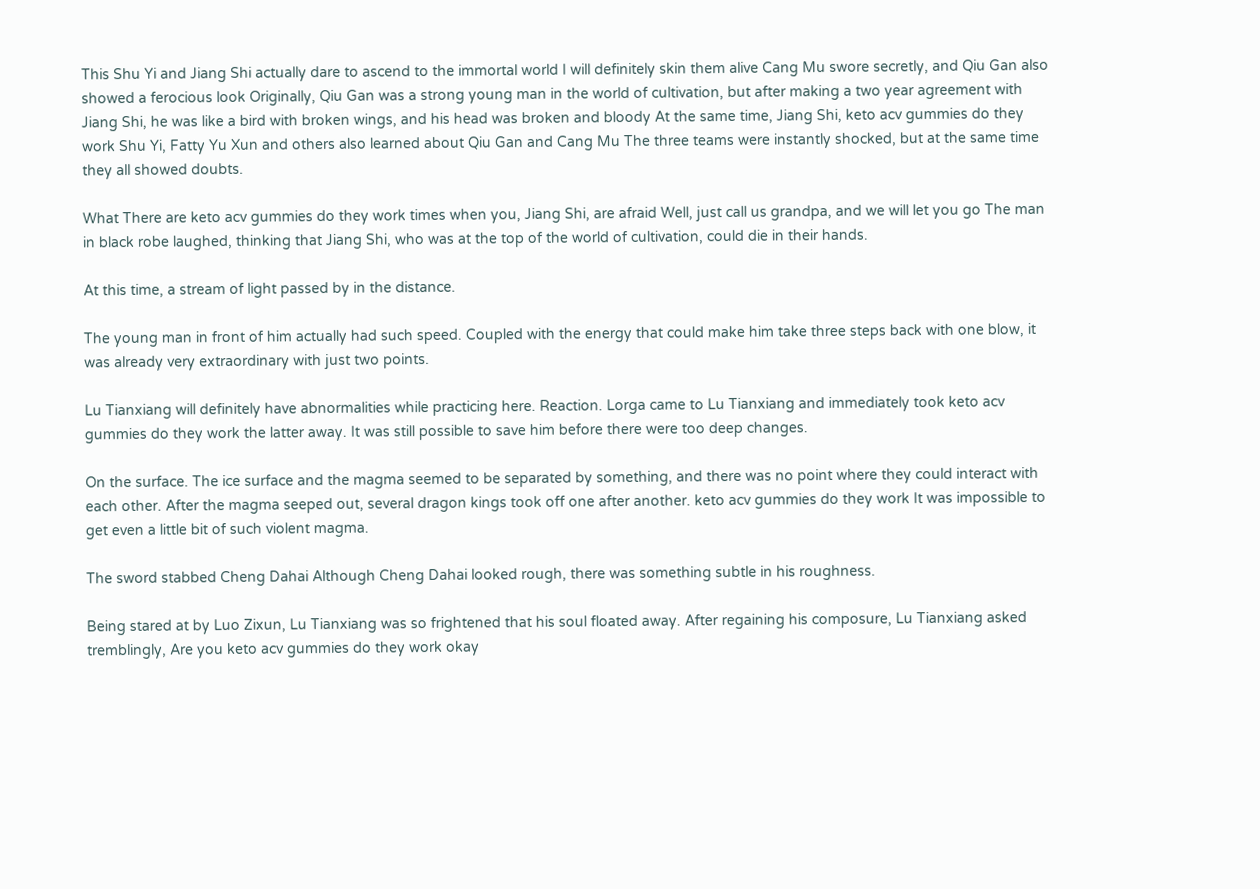This Shu Yi and Jiang Shi actually dare to ascend to the immortal world I will definitely skin them alive Cang Mu swore secretly, and Qiu Gan also showed a ferocious look Originally, Qiu Gan was a strong young man in the world of cultivation, but after making a two year agreement with Jiang Shi, he was like a bird with broken wings, and his head was broken and bloody At the same time, Jiang Shi, keto acv gummies do they work Shu Yi, Fatty Yu Xun and others also learned about Qiu Gan and Cang Mu The three teams were instantly shocked, but at the same time they all showed doubts.

What There are keto acv gummies do they work times when you, Jiang Shi, are afraid Well, just call us grandpa, and we will let you go The man in black robe laughed, thinking that Jiang Shi, who was at the top of the world of cultivation, could die in their hands.

At this time, a stream of light passed by in the distance.

The young man in front of him actually had such speed. Coupled with the energy that could make him take three steps back with one blow, it was already very extraordinary with just two points.

Lu Tianxiang will definitely have abnormalities while practicing here. Reaction. Lorga came to Lu Tianxiang and immediately took keto acv gummies do they work the latter away. It was still possible to save him before there were too deep changes.

On the surface. The ice surface and the magma seemed to be separated by something, and there was no point where they could interact with each other. After the magma seeped out, several dragon kings took off one after another. keto acv gummies do they work It was impossible to get even a little bit of such violent magma.

The sword stabbed Cheng Dahai Although Cheng Dahai looked rough, there was something subtle in his roughness.

Being stared at by Luo Zixun, Lu Tianxiang was so frightened that his soul floated away. After regaining his composure, Lu Tianxiang asked tremblingly, Are you keto acv gummies do they work okay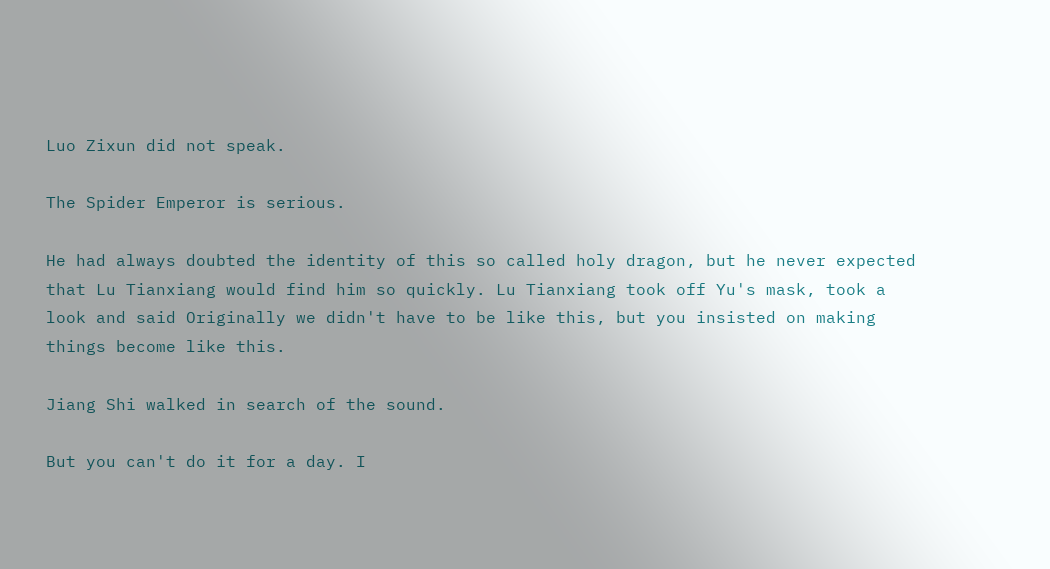Luo Zixun did not speak.

The Spider Emperor is serious.

He had always doubted the identity of this so called holy dragon, but he never expected that Lu Tianxiang would find him so quickly. Lu Tianxiang took off Yu's mask, took a look and said Originally we didn't have to be like this, but you insisted on making things become like this.

Jiang Shi walked in search of the sound.

But you can't do it for a day. I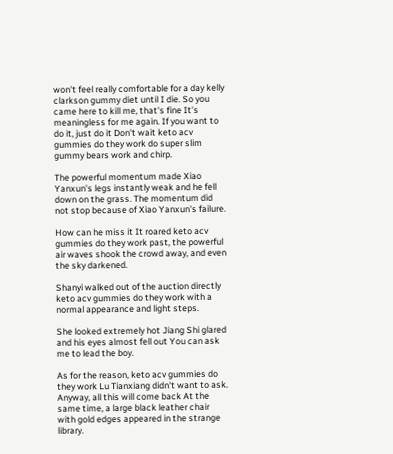won't feel really comfortable for a day kelly clarkson gummy diet until I die. So you came here to kill me, that's fine It's meaningless for me again. If you want to do it, just do it Don't wait keto acv gummies do they work do super slim gummy bears work and chirp.

The powerful momentum made Xiao Yanxun's legs instantly weak and he fell down on the grass. The momentum did not stop because of Xiao Yanxun's failure.

How can he miss it It roared keto acv gummies do they work past, the powerful air waves shook the crowd away, and even the sky darkened.

Shanyi walked out of the auction directly keto acv gummies do they work with a normal appearance and light steps.

She looked extremely hot Jiang Shi glared and his eyes almost fell out You can ask me to lead the boy.

As for the reason, keto acv gummies do they work Lu Tianxiang didn't want to ask. Anyway, all this will come back At the same time, a large black leather chair with gold edges appeared in the strange library.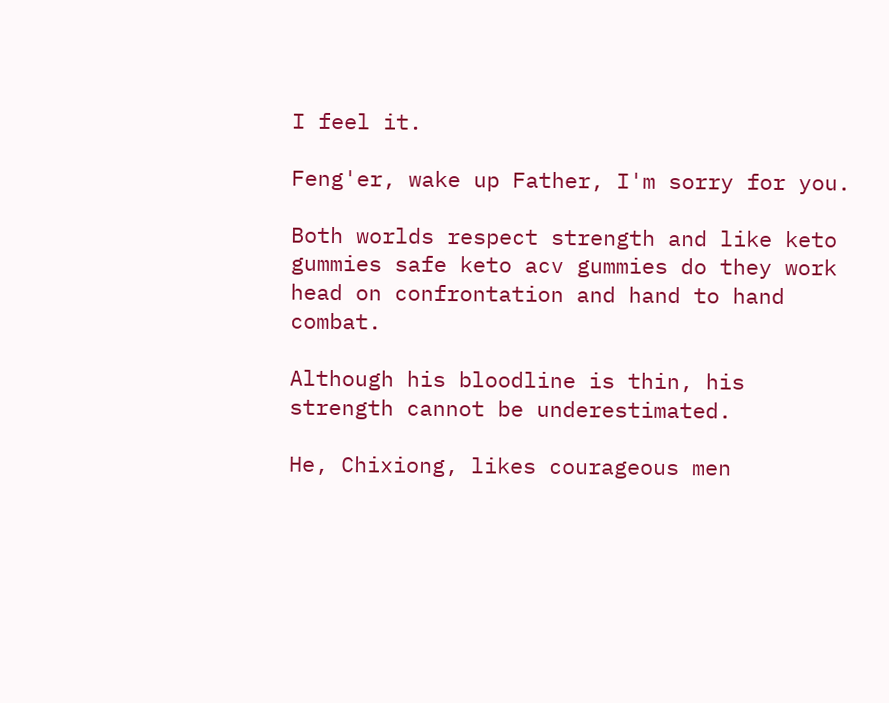I feel it.

Feng'er, wake up Father, I'm sorry for you.

Both worlds respect strength and like keto gummies safe keto acv gummies do they work head on confrontation and hand to hand combat.

Although his bloodline is thin, his strength cannot be underestimated.

He, Chixiong, likes courageous men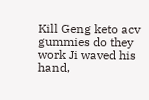Kill Geng keto acv gummies do they work Ji waved his hand,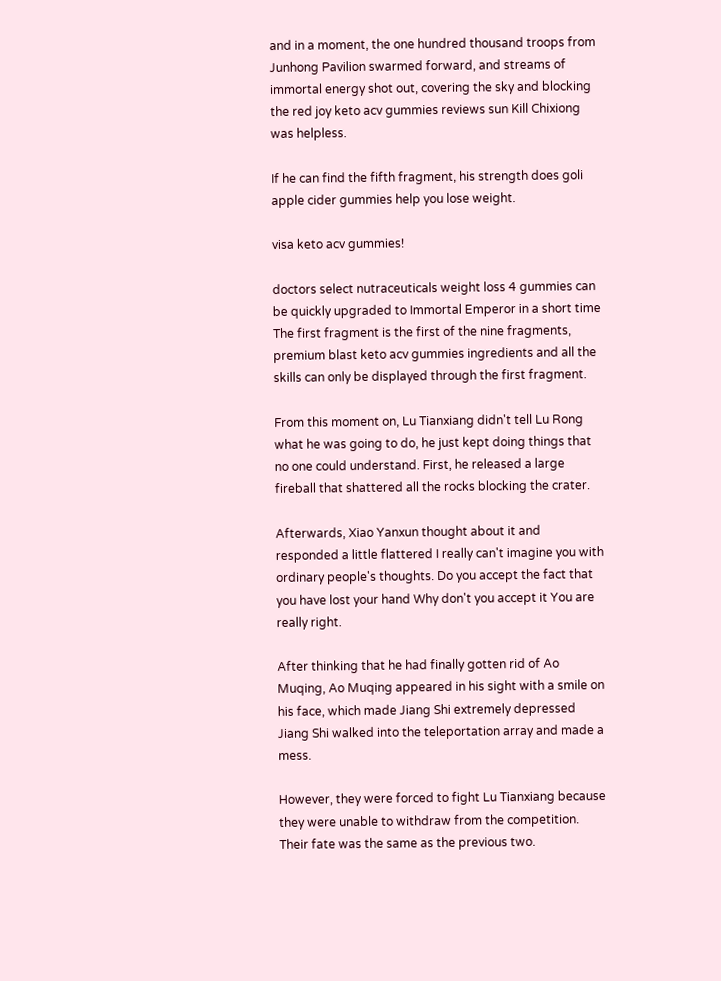and in a moment, the one hundred thousand troops from Junhong Pavilion swarmed forward, and streams of immortal energy shot out, covering the sky and blocking the red joy keto acv gummies reviews sun Kill Chixiong was helpless.

If he can find the fifth fragment, his strength does goli apple cider gummies help you lose weight.

visa keto acv gummies!

doctors select nutraceuticals weight loss 4 gummies can be quickly upgraded to Immortal Emperor in a short time The first fragment is the first of the nine fragments, premium blast keto acv gummies ingredients and all the skills can only be displayed through the first fragment.

From this moment on, Lu Tianxiang didn't tell Lu Rong what he was going to do, he just kept doing things that no one could understand. First, he released a large fireball that shattered all the rocks blocking the crater.

Afterwards, Xiao Yanxun thought about it and responded a little flattered I really can't imagine you with ordinary people's thoughts. Do you accept the fact that you have lost your hand Why don't you accept it You are really right.

After thinking that he had finally gotten rid of Ao Muqing, Ao Muqing appeared in his sight with a smile on his face, which made Jiang Shi extremely depressed Jiang Shi walked into the teleportation array and made a mess.

However, they were forced to fight Lu Tianxiang because they were unable to withdraw from the competition. Their fate was the same as the previous two.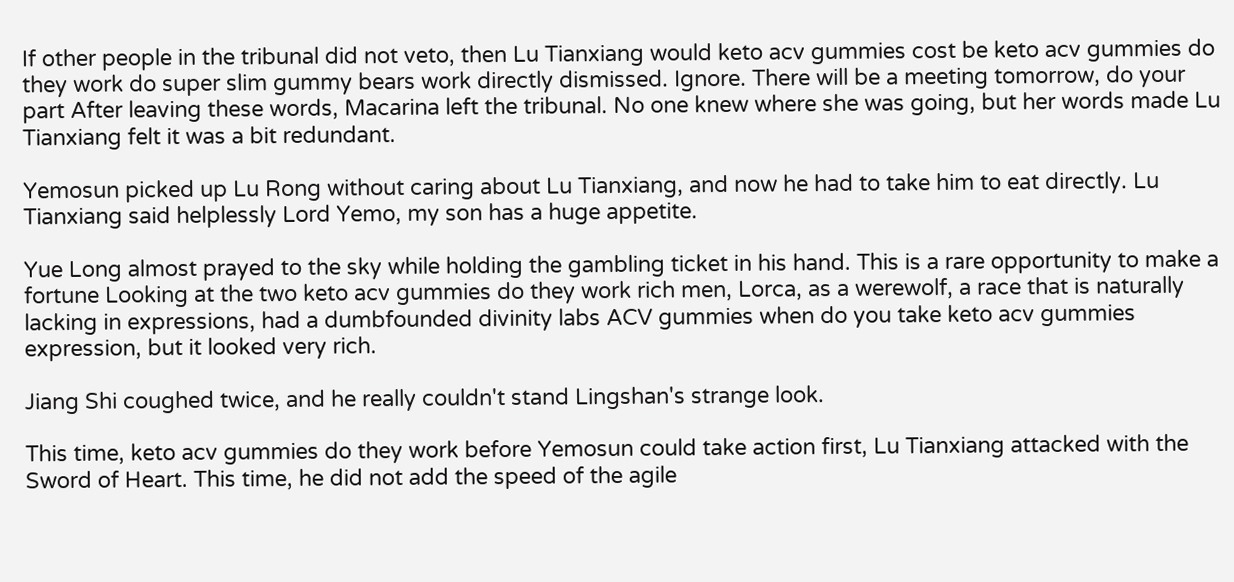If other people in the tribunal did not veto, then Lu Tianxiang would keto acv gummies cost be keto acv gummies do they work do super slim gummy bears work directly dismissed. Ignore. There will be a meeting tomorrow, do your part After leaving these words, Macarina left the tribunal. No one knew where she was going, but her words made Lu Tianxiang felt it was a bit redundant.

Yemosun picked up Lu Rong without caring about Lu Tianxiang, and now he had to take him to eat directly. Lu Tianxiang said helplessly Lord Yemo, my son has a huge appetite.

Yue Long almost prayed to the sky while holding the gambling ticket in his hand. This is a rare opportunity to make a fortune Looking at the two keto acv gummies do they work rich men, Lorca, as a werewolf, a race that is naturally lacking in expressions, had a dumbfounded divinity labs ACV gummies when do you take keto acv gummies expression, but it looked very rich.

Jiang Shi coughed twice, and he really couldn't stand Lingshan's strange look.

This time, keto acv gummies do they work before Yemosun could take action first, Lu Tianxiang attacked with the Sword of Heart. This time, he did not add the speed of the agile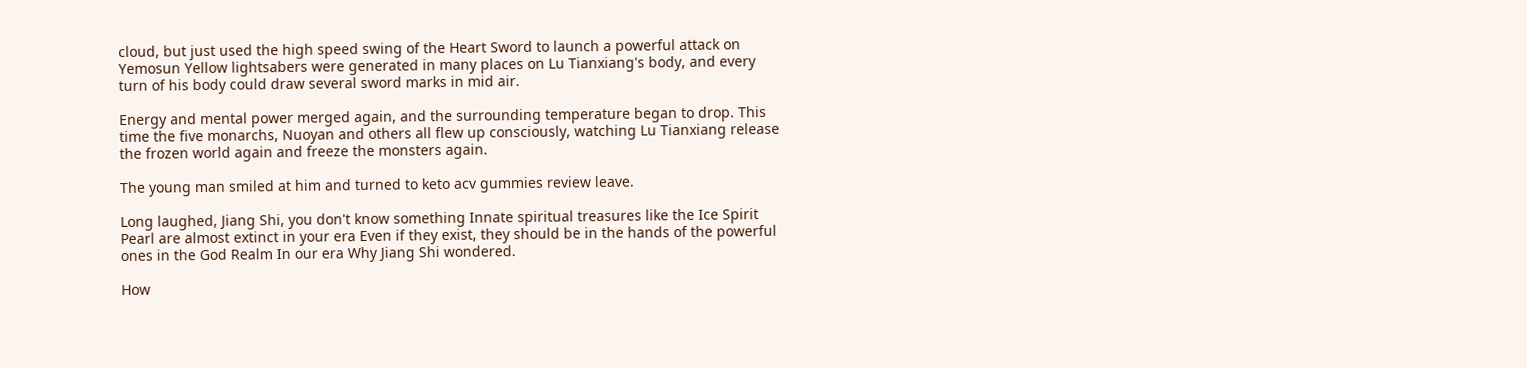cloud, but just used the high speed swing of the Heart Sword to launch a powerful attack on Yemosun Yellow lightsabers were generated in many places on Lu Tianxiang's body, and every turn of his body could draw several sword marks in mid air.

Energy and mental power merged again, and the surrounding temperature began to drop. This time the five monarchs, Nuoyan and others all flew up consciously, watching Lu Tianxiang release the frozen world again and freeze the monsters again.

The young man smiled at him and turned to keto acv gummies review leave.

Long laughed, Jiang Shi, you don't know something Innate spiritual treasures like the Ice Spirit Pearl are almost extinct in your era Even if they exist, they should be in the hands of the powerful ones in the God Realm In our era Why Jiang Shi wondered.

How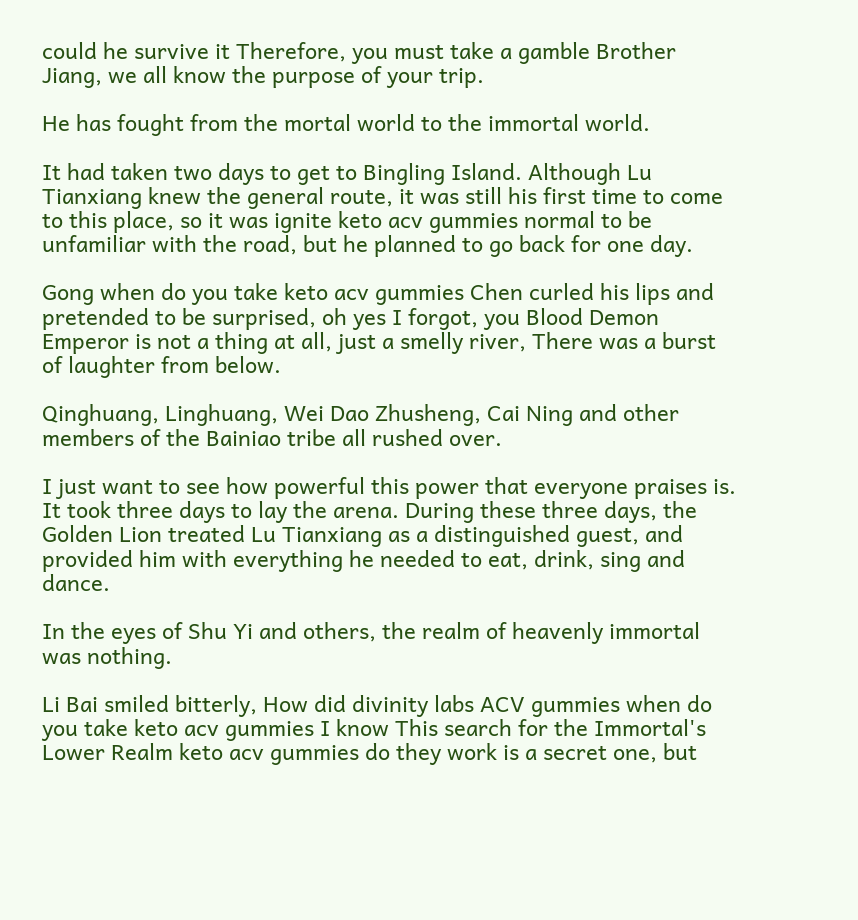could he survive it Therefore, you must take a gamble Brother Jiang, we all know the purpose of your trip.

He has fought from the mortal world to the immortal world.

It had taken two days to get to Bingling Island. Although Lu Tianxiang knew the general route, it was still his first time to come to this place, so it was ignite keto acv gummies normal to be unfamiliar with the road, but he planned to go back for one day.

Gong when do you take keto acv gummies Chen curled his lips and pretended to be surprised, oh yes I forgot, you Blood Demon Emperor is not a thing at all, just a smelly river, There was a burst of laughter from below.

Qinghuang, Linghuang, Wei Dao Zhusheng, Cai Ning and other members of the Bainiao tribe all rushed over.

I just want to see how powerful this power that everyone praises is. It took three days to lay the arena. During these three days, the Golden Lion treated Lu Tianxiang as a distinguished guest, and provided him with everything he needed to eat, drink, sing and dance.

In the eyes of Shu Yi and others, the realm of heavenly immortal was nothing.

Li Bai smiled bitterly, How did divinity labs ACV gummies when do you take keto acv gummies I know This search for the Immortal's Lower Realm keto acv gummies do they work is a secret one, but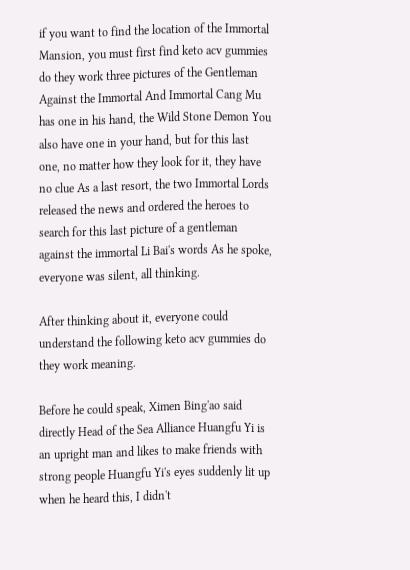if you want to find the location of the Immortal Mansion, you must first find keto acv gummies do they work three pictures of the Gentleman Against the Immortal And Immortal Cang Mu has one in his hand, the Wild Stone Demon You also have one in your hand, but for this last one, no matter how they look for it, they have no clue As a last resort, the two Immortal Lords released the news and ordered the heroes to search for this last picture of a gentleman against the immortal Li Bai's words As he spoke, everyone was silent, all thinking.

After thinking about it, everyone could understand the following keto acv gummies do they work meaning.

Before he could speak, Ximen Bing'ao said directly Head of the Sea Alliance Huangfu Yi is an upright man and likes to make friends with strong people Huangfu Yi's eyes suddenly lit up when he heard this, I didn't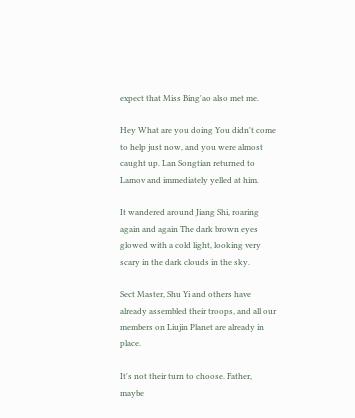expect that Miss Bing'ao also met me.

Hey What are you doing You didn't come to help just now, and you were almost caught up. Lan Songtian returned to Lamov and immediately yelled at him.

It wandered around Jiang Shi, roaring again and again The dark brown eyes glowed with a cold light, looking very scary in the dark clouds in the sky.

Sect Master, Shu Yi and others have already assembled their troops, and all our members on Liujin Planet are already in place.

It's not their turn to choose. Father, maybe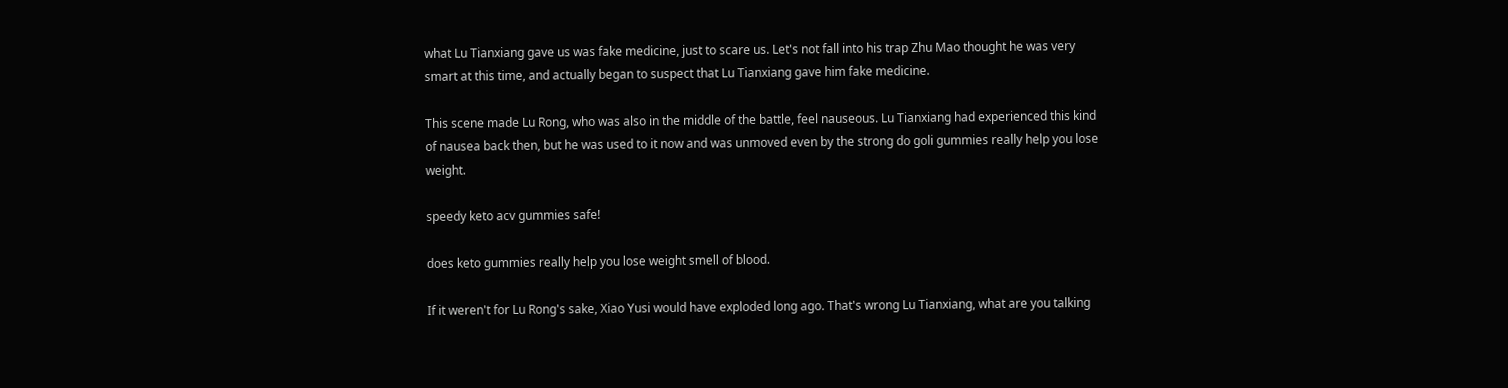what Lu Tianxiang gave us was fake medicine, just to scare us. Let's not fall into his trap Zhu Mao thought he was very smart at this time, and actually began to suspect that Lu Tianxiang gave him fake medicine.

This scene made Lu Rong, who was also in the middle of the battle, feel nauseous. Lu Tianxiang had experienced this kind of nausea back then, but he was used to it now and was unmoved even by the strong do goli gummies really help you lose weight.

speedy keto acv gummies safe!

does keto gummies really help you lose weight smell of blood.

If it weren't for Lu Rong's sake, Xiao Yusi would have exploded long ago. That's wrong Lu Tianxiang, what are you talking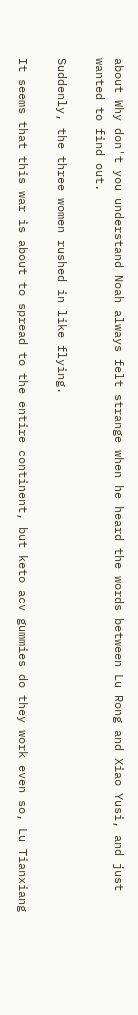about Why don't you understand Noah always felt strange when he heard the words between Lu Rong and Xiao Yusi, and just wanted to find out.

Suddenly, the three women rushed in like flying.

It seems that this war is about to spread to the entire continent, but keto acv gummies do they work even so, Lu Tianxiang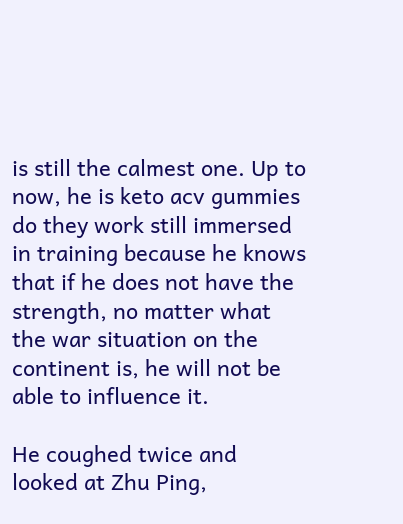is still the calmest one. Up to now, he is keto acv gummies do they work still immersed in training because he knows that if he does not have the strength, no matter what the war situation on the continent is, he will not be able to influence it.

He coughed twice and looked at Zhu Ping,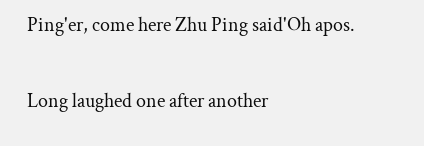Ping'er, come here Zhu Ping said'Oh apos.

Long laughed one after another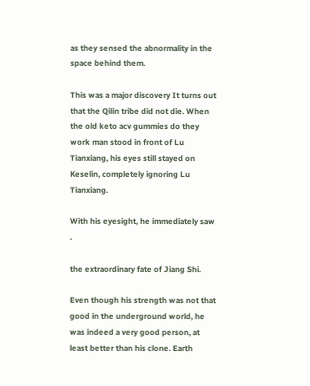as they sensed the abnormality in the space behind them.

This was a major discovery It turns out that the Qilin tribe did not die. When the old keto acv gummies do they work man stood in front of Lu Tianxiang, his eyes still stayed on Keselin, completely ignoring Lu Tianxiang.

With his eyesight, he immediately saw .

the extraordinary fate of Jiang Shi.

Even though his strength was not that good in the underground world, he was indeed a very good person, at least better than his clone. Earth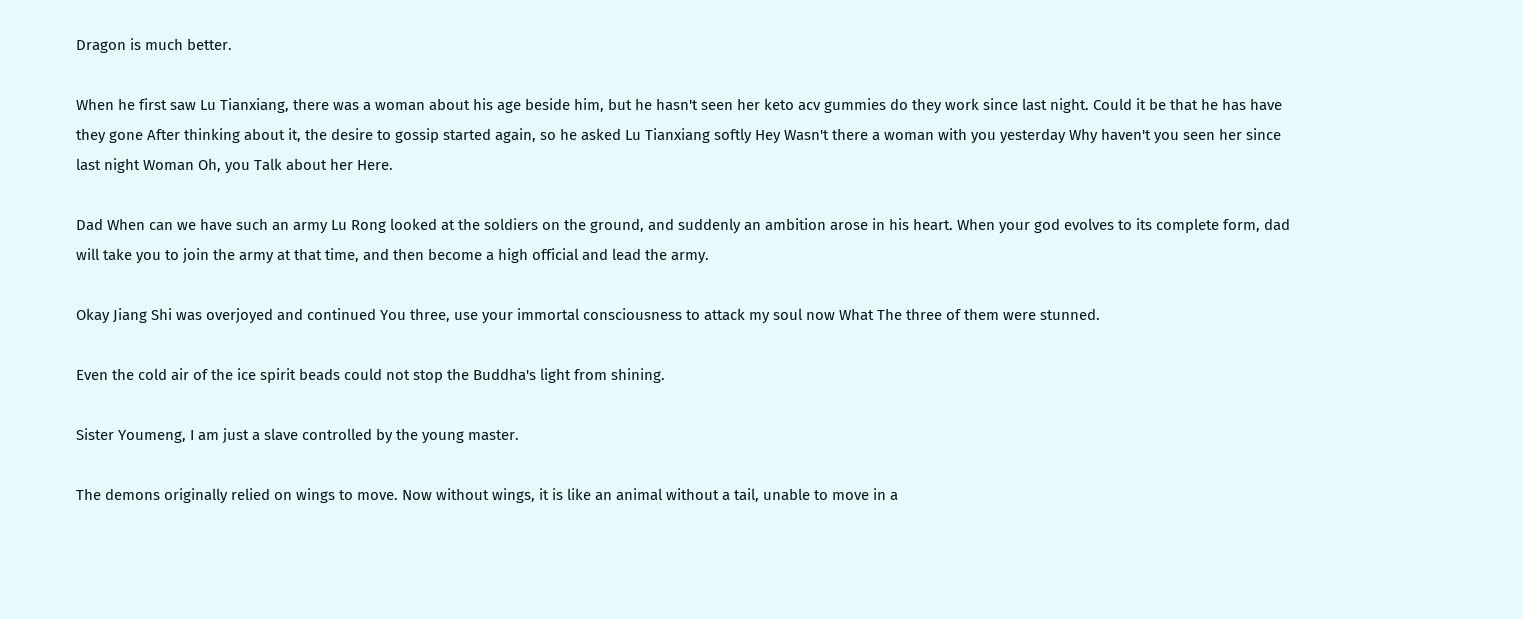Dragon is much better.

When he first saw Lu Tianxiang, there was a woman about his age beside him, but he hasn't seen her keto acv gummies do they work since last night. Could it be that he has have they gone After thinking about it, the desire to gossip started again, so he asked Lu Tianxiang softly Hey Wasn't there a woman with you yesterday Why haven't you seen her since last night Woman Oh, you Talk about her Here.

Dad When can we have such an army Lu Rong looked at the soldiers on the ground, and suddenly an ambition arose in his heart. When your god evolves to its complete form, dad will take you to join the army at that time, and then become a high official and lead the army.

Okay Jiang Shi was overjoyed and continued You three, use your immortal consciousness to attack my soul now What The three of them were stunned.

Even the cold air of the ice spirit beads could not stop the Buddha's light from shining.

Sister Youmeng, I am just a slave controlled by the young master.

The demons originally relied on wings to move. Now without wings, it is like an animal without a tail, unable to move in a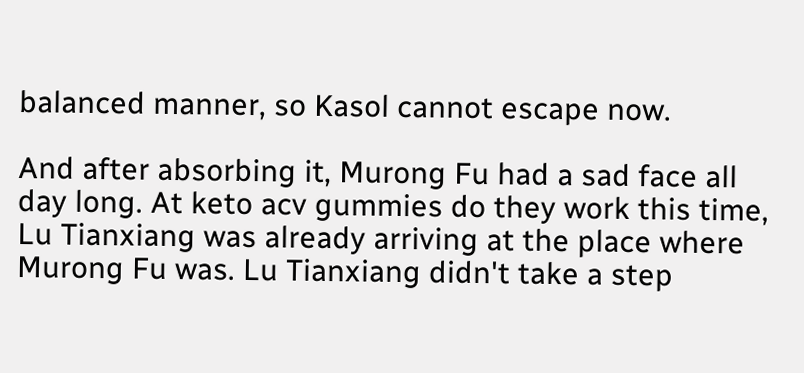balanced manner, so Kasol cannot escape now.

And after absorbing it, Murong Fu had a sad face all day long. At keto acv gummies do they work this time, Lu Tianxiang was already arriving at the place where Murong Fu was. Lu Tianxiang didn't take a step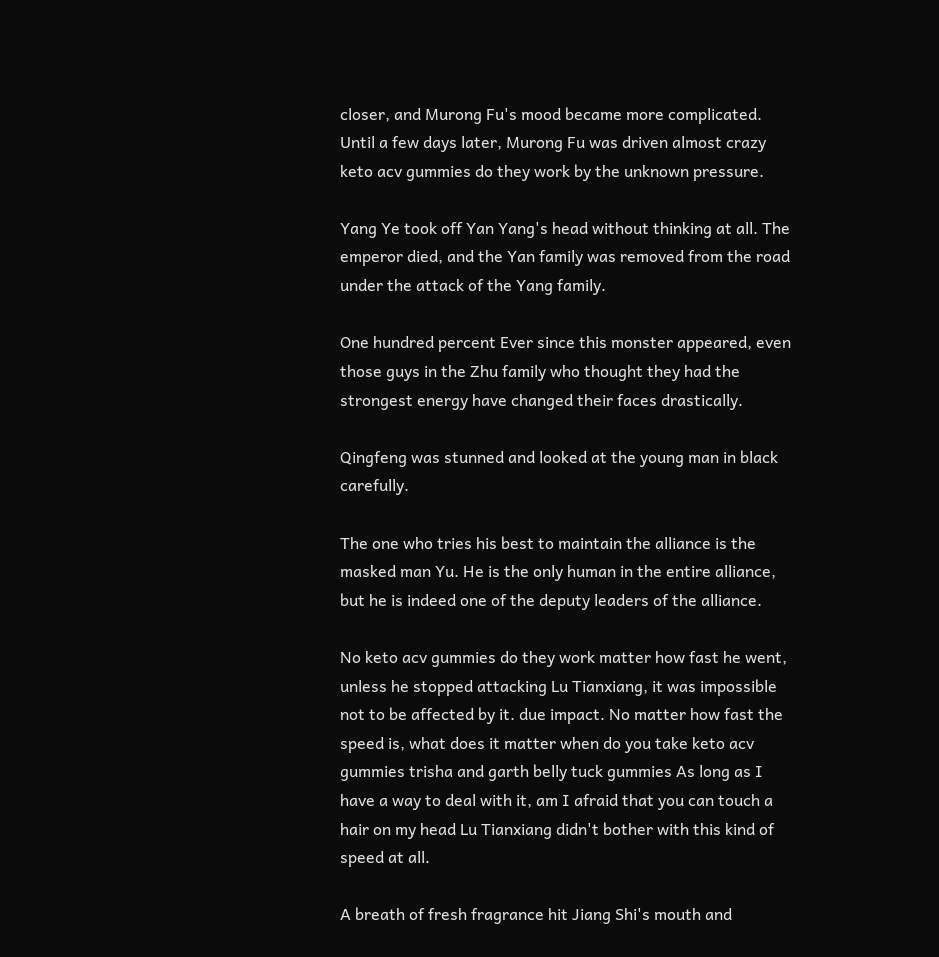closer, and Murong Fu's mood became more complicated. Until a few days later, Murong Fu was driven almost crazy keto acv gummies do they work by the unknown pressure.

Yang Ye took off Yan Yang's head without thinking at all. The emperor died, and the Yan family was removed from the road under the attack of the Yang family.

One hundred percent Ever since this monster appeared, even those guys in the Zhu family who thought they had the strongest energy have changed their faces drastically.

Qingfeng was stunned and looked at the young man in black carefully.

The one who tries his best to maintain the alliance is the masked man Yu. He is the only human in the entire alliance, but he is indeed one of the deputy leaders of the alliance.

No keto acv gummies do they work matter how fast he went, unless he stopped attacking Lu Tianxiang, it was impossible not to be affected by it. due impact. No matter how fast the speed is, what does it matter when do you take keto acv gummies trisha and garth belly tuck gummies As long as I have a way to deal with it, am I afraid that you can touch a hair on my head Lu Tianxiang didn't bother with this kind of speed at all.

A breath of fresh fragrance hit Jiang Shi's mouth and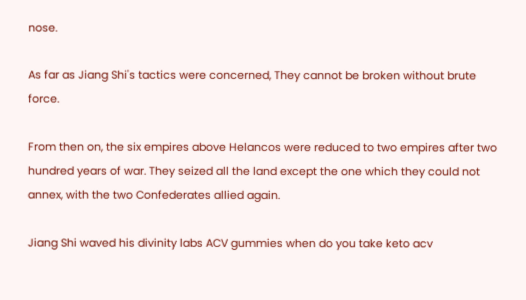nose.

As far as Jiang Shi's tactics were concerned, They cannot be broken without brute force.

From then on, the six empires above Helancos were reduced to two empires after two hundred years of war. They seized all the land except the one which they could not annex, with the two Confederates allied again.

Jiang Shi waved his divinity labs ACV gummies when do you take keto acv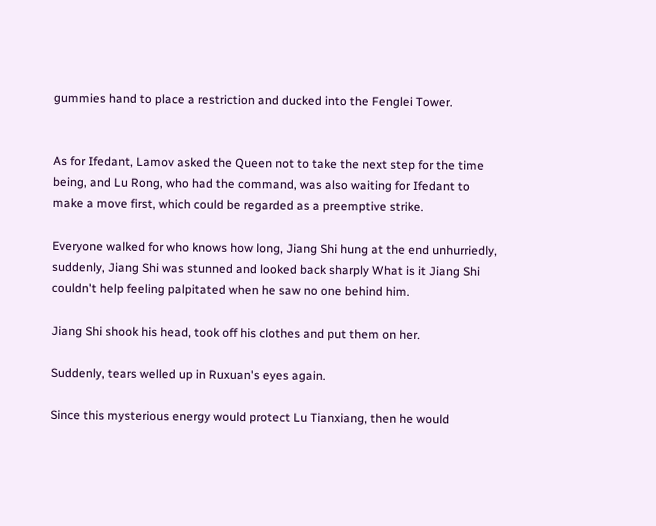gummies hand to place a restriction and ducked into the Fenglei Tower.


As for Ifedant, Lamov asked the Queen not to take the next step for the time being, and Lu Rong, who had the command, was also waiting for Ifedant to make a move first, which could be regarded as a preemptive strike.

Everyone walked for who knows how long, Jiang Shi hung at the end unhurriedly, suddenly, Jiang Shi was stunned and looked back sharply What is it Jiang Shi couldn't help feeling palpitated when he saw no one behind him.

Jiang Shi shook his head, took off his clothes and put them on her.

Suddenly, tears welled up in Ruxuan's eyes again.

Since this mysterious energy would protect Lu Tianxiang, then he would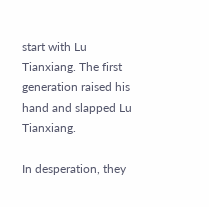start with Lu Tianxiang. The first generation raised his hand and slapped Lu Tianxiang.

In desperation, they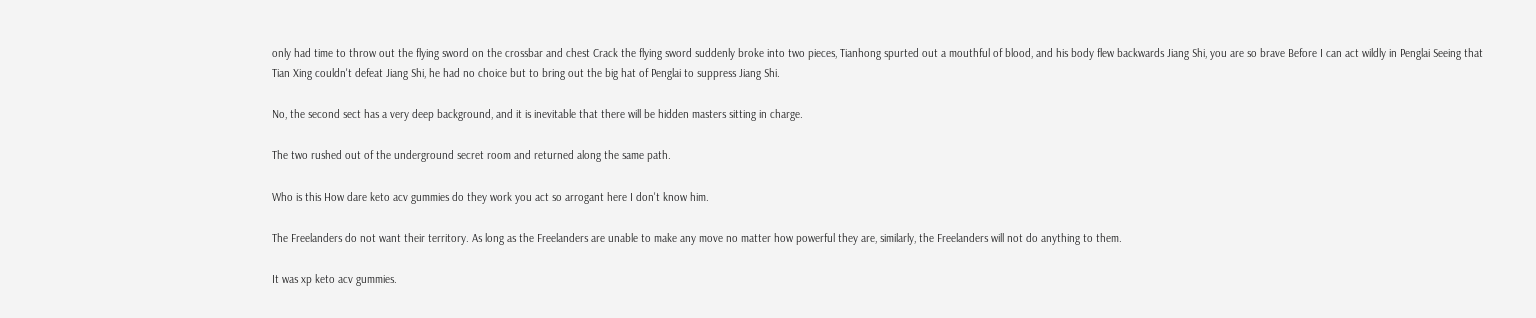only had time to throw out the flying sword on the crossbar and chest Crack the flying sword suddenly broke into two pieces, Tianhong spurted out a mouthful of blood, and his body flew backwards Jiang Shi, you are so brave Before I can act wildly in Penglai Seeing that Tian Xing couldn't defeat Jiang Shi, he had no choice but to bring out the big hat of Penglai to suppress Jiang Shi.

No, the second sect has a very deep background, and it is inevitable that there will be hidden masters sitting in charge.

The two rushed out of the underground secret room and returned along the same path.

Who is this How dare keto acv gummies do they work you act so arrogant here I don't know him.

The Freelanders do not want their territory. As long as the Freelanders are unable to make any move no matter how powerful they are, similarly, the Freelanders will not do anything to them.

It was xp keto acv gummies.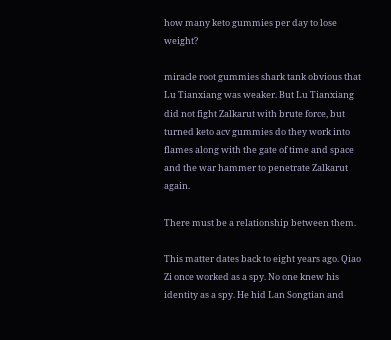how many keto gummies per day to lose weight?

miracle root gummies shark tank obvious that Lu Tianxiang was weaker. But Lu Tianxiang did not fight Zalkarut with brute force, but turned keto acv gummies do they work into flames along with the gate of time and space and the war hammer to penetrate Zalkarut again.

There must be a relationship between them.

This matter dates back to eight years ago. Qiao Zi once worked as a spy. No one knew his identity as a spy. He hid Lan Songtian and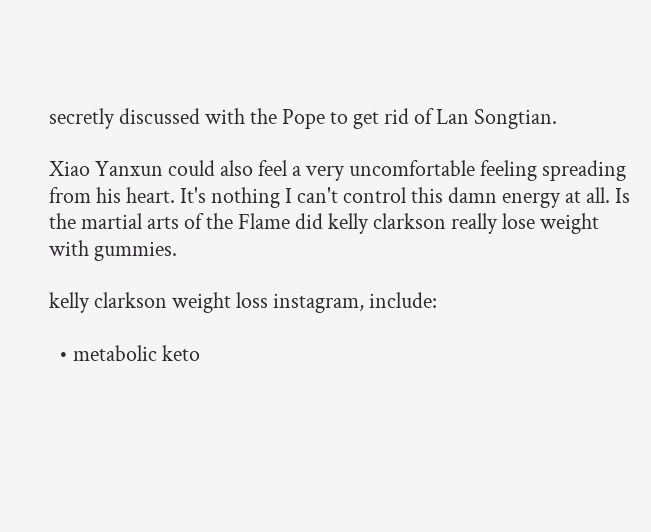secretly discussed with the Pope to get rid of Lan Songtian.

Xiao Yanxun could also feel a very uncomfortable feeling spreading from his heart. It's nothing I can't control this damn energy at all. Is the martial arts of the Flame did kelly clarkson really lose weight with gummies.

kelly clarkson weight loss instagram, include:

  • metabolic keto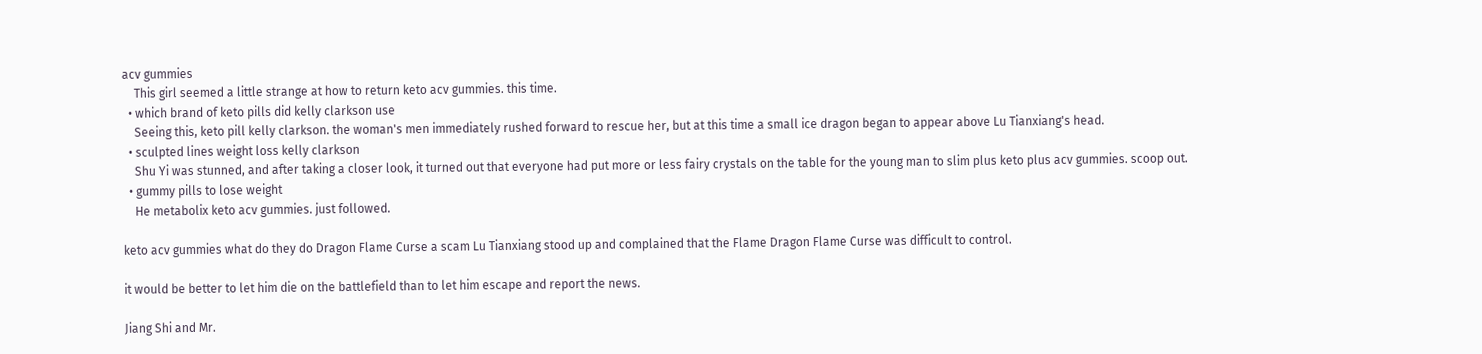acv gummies
    This girl seemed a little strange at how to return keto acv gummies. this time.
  • which brand of keto pills did kelly clarkson use
    Seeing this, keto pill kelly clarkson. the woman's men immediately rushed forward to rescue her, but at this time a small ice dragon began to appear above Lu Tianxiang's head.
  • sculpted lines weight loss kelly clarkson
    Shu Yi was stunned, and after taking a closer look, it turned out that everyone had put more or less fairy crystals on the table for the young man to slim plus keto plus acv gummies. scoop out.
  • gummy pills to lose weight
    He metabolix keto acv gummies. just followed.

keto acv gummies what do they do Dragon Flame Curse a scam Lu Tianxiang stood up and complained that the Flame Dragon Flame Curse was difficult to control.

it would be better to let him die on the battlefield than to let him escape and report the news.

Jiang Shi and Mr.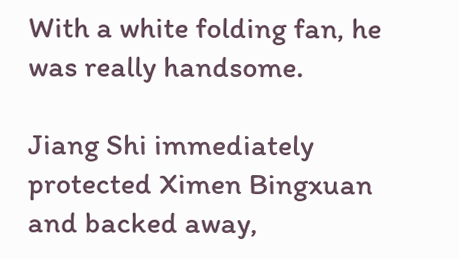With a white folding fan, he was really handsome.

Jiang Shi immediately protected Ximen Bingxuan and backed away,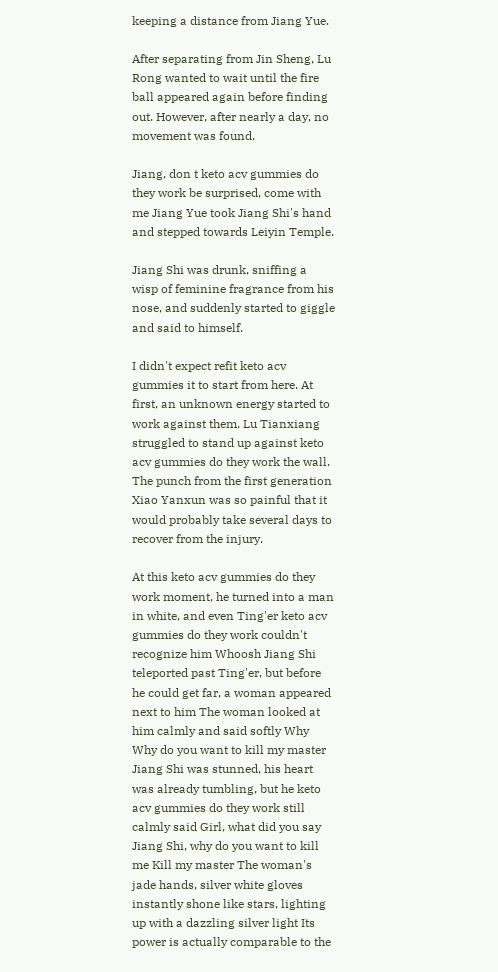keeping a distance from Jiang Yue.

After separating from Jin Sheng, Lu Rong wanted to wait until the fire ball appeared again before finding out. However, after nearly a day, no movement was found.

Jiang, don t keto acv gummies do they work be surprised, come with me Jiang Yue took Jiang Shi's hand and stepped towards Leiyin Temple.

Jiang Shi was drunk, sniffing a wisp of feminine fragrance from his nose, and suddenly started to giggle and said to himself.

I didn't expect refit keto acv gummies it to start from here. At first, an unknown energy started to work against them. Lu Tianxiang struggled to stand up against keto acv gummies do they work the wall. The punch from the first generation Xiao Yanxun was so painful that it would probably take several days to recover from the injury.

At this keto acv gummies do they work moment, he turned into a man in white, and even Ting'er keto acv gummies do they work couldn't recognize him Whoosh Jiang Shi teleported past Ting'er, but before he could get far, a woman appeared next to him The woman looked at him calmly and said softly Why Why do you want to kill my master Jiang Shi was stunned, his heart was already tumbling, but he keto acv gummies do they work still calmly said Girl, what did you say Jiang Shi, why do you want to kill me Kill my master The woman's jade hands, silver white gloves instantly shone like stars, lighting up with a dazzling silver light Its power is actually comparable to the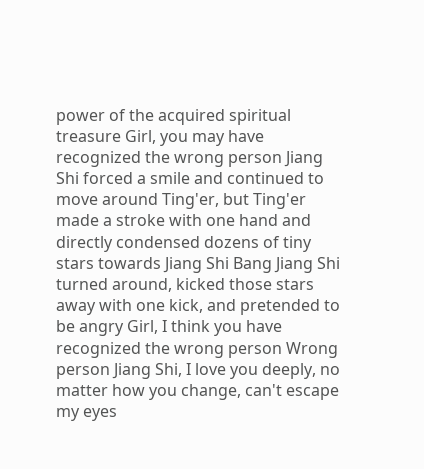power of the acquired spiritual treasure Girl, you may have recognized the wrong person Jiang Shi forced a smile and continued to move around Ting'er, but Ting'er made a stroke with one hand and directly condensed dozens of tiny stars towards Jiang Shi Bang Jiang Shi turned around, kicked those stars away with one kick, and pretended to be angry Girl, I think you have recognized the wrong person Wrong person Jiang Shi, I love you deeply, no matter how you change, can't escape my eyes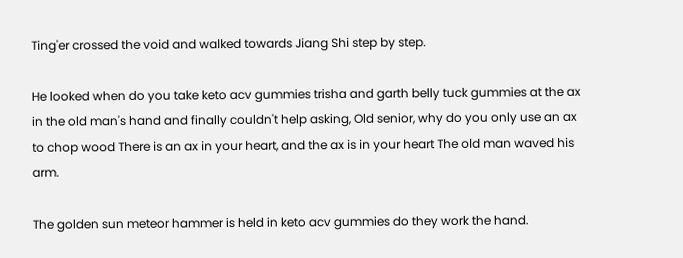Ting'er crossed the void and walked towards Jiang Shi step by step.

He looked when do you take keto acv gummies trisha and garth belly tuck gummies at the ax in the old man's hand and finally couldn't help asking, Old senior, why do you only use an ax to chop wood There is an ax in your heart, and the ax is in your heart The old man waved his arm.

The golden sun meteor hammer is held in keto acv gummies do they work the hand.